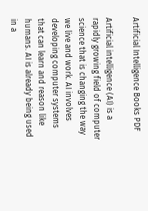Artificial Intelligence Books PDF

Artificial intelligence (AI) is a rapidly growing field of computer science that is changing the way we live and work. AI involves developing computer systems that can learn and reason like humans. AI is already being used in a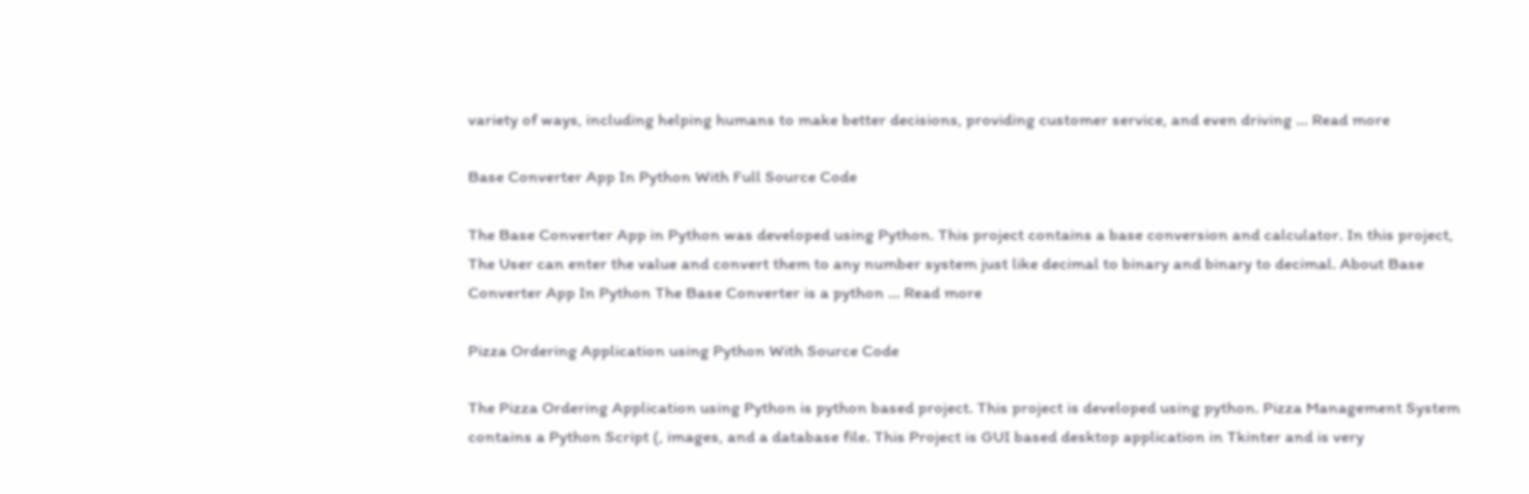variety of ways, including helping humans to make better decisions, providing customer service, and even driving … Read more

Base Converter App In Python With Full Source Code

The Base Converter App in Python was developed using Python. This project contains a base conversion and calculator. In this project, The User can enter the value and convert them to any number system just like decimal to binary and binary to decimal. About Base Converter App In Python The Base Converter is a python … Read more

Pizza Ordering Application using Python With Source Code

The Pizza Ordering Application using Python is python based project. This project is developed using python. Pizza Management System contains a Python Script (, images, and a database file. This Project is GUI based desktop application in Tkinter and is very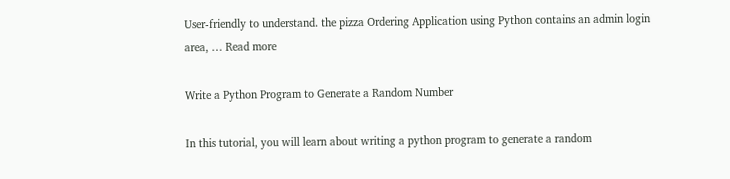User-friendly to understand. the pizza Ordering Application using Python contains an admin login area, … Read more

Write a Python Program to Generate a Random Number

In this tutorial, you will learn about writing a python program to generate a random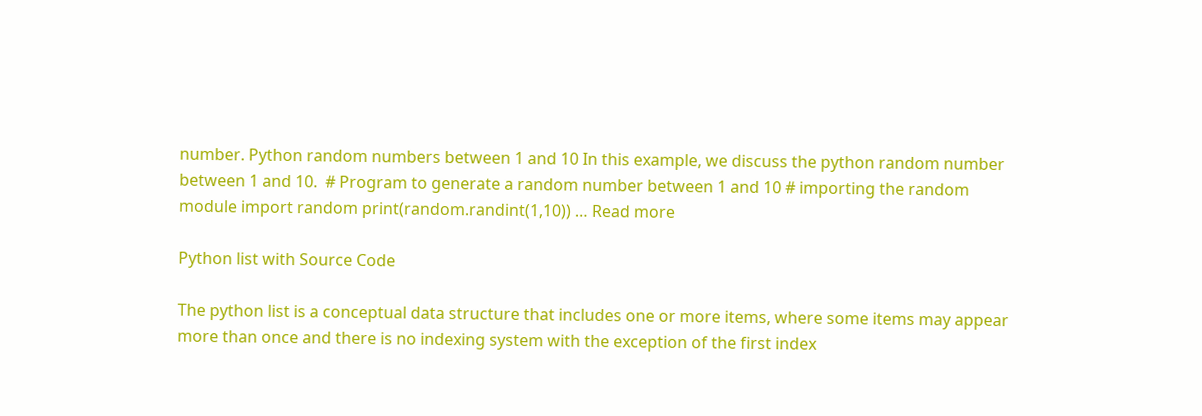number. Python random numbers between 1 and 10 In this example, we discuss the python random number between 1 and 10.  # Program to generate a random number between 1 and 10 # importing the random module import random print(random.randint(1,10)) … Read more

Python list with Source Code

The python list is a conceptual data structure that includes one or more items, where some items may appear more than once and there is no indexing system with the exception of the first index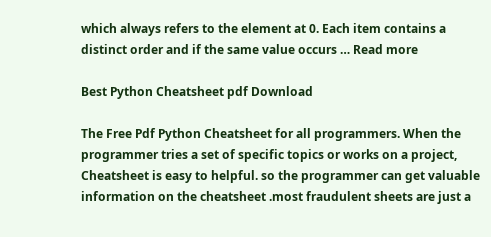which always refers to the element at 0. Each item contains a distinct order and if the same value occurs … Read more

Best Python Cheatsheet pdf Download

The Free Pdf Python Cheatsheet for all programmers. When the programmer tries a set of specific topics or works on a project, Cheatsheet is easy to helpful. so the programmer can get valuable information on the cheatsheet .most fraudulent sheets are just a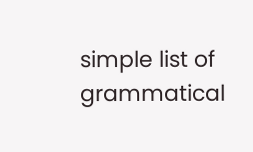simple list of grammatical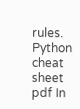rules. Python cheat sheet pdf In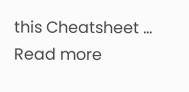this Cheatsheet … Read more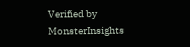Verified by MonsterInsights